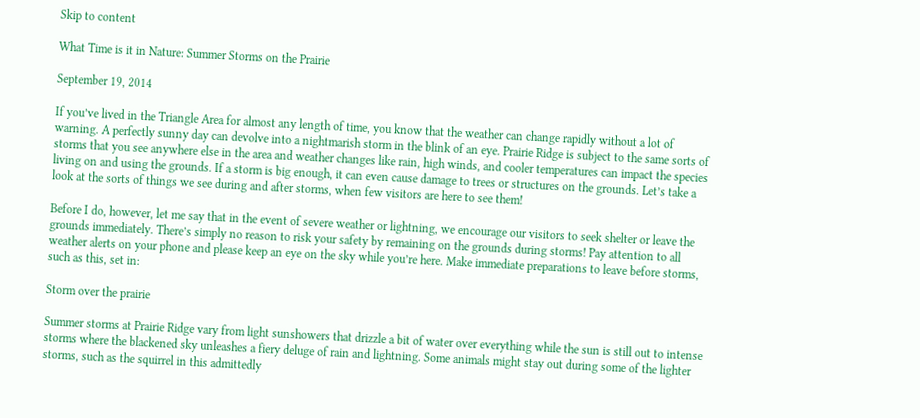Skip to content

What Time is it in Nature: Summer Storms on the Prairie

September 19, 2014

If you’ve lived in the Triangle Area for almost any length of time, you know that the weather can change rapidly without a lot of warning. A perfectly sunny day can devolve into a nightmarish storm in the blink of an eye. Prairie Ridge is subject to the same sorts of storms that you see anywhere else in the area and weather changes like rain, high winds, and cooler temperatures can impact the species living on and using the grounds. If a storm is big enough, it can even cause damage to trees or structures on the grounds. Let’s take a look at the sorts of things we see during and after storms, when few visitors are here to see them!

Before I do, however, let me say that in the event of severe weather or lightning, we encourage our visitors to seek shelter or leave the grounds immediately. There’s simply no reason to risk your safety by remaining on the grounds during storms! Pay attention to all weather alerts on your phone and please keep an eye on the sky while you’re here. Make immediate preparations to leave before storms, such as this, set in:

Storm over the prairie

Summer storms at Prairie Ridge vary from light sunshowers that drizzle a bit of water over everything while the sun is still out to intense storms where the blackened sky unleashes a fiery deluge of rain and lightning. Some animals might stay out during some of the lighter storms, such as the squirrel in this admittedly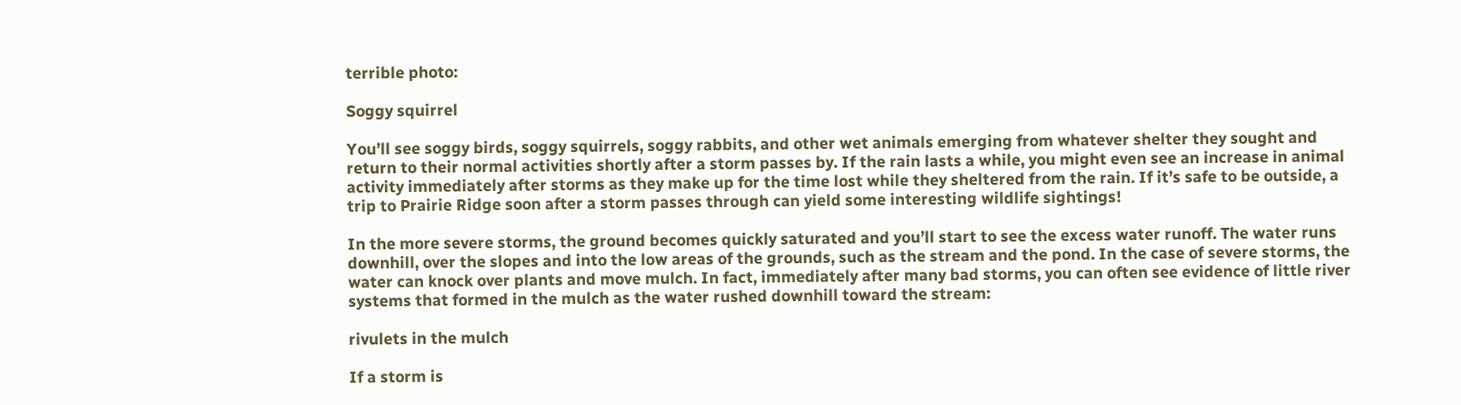terrible photo:

Soggy squirrel

You’ll see soggy birds, soggy squirrels, soggy rabbits, and other wet animals emerging from whatever shelter they sought and return to their normal activities shortly after a storm passes by. If the rain lasts a while, you might even see an increase in animal activity immediately after storms as they make up for the time lost while they sheltered from the rain. If it’s safe to be outside, a trip to Prairie Ridge soon after a storm passes through can yield some interesting wildlife sightings!

In the more severe storms, the ground becomes quickly saturated and you’ll start to see the excess water runoff. The water runs downhill, over the slopes and into the low areas of the grounds, such as the stream and the pond. In the case of severe storms, the water can knock over plants and move mulch. In fact, immediately after many bad storms, you can often see evidence of little river systems that formed in the mulch as the water rushed downhill toward the stream:

rivulets in the mulch

If a storm is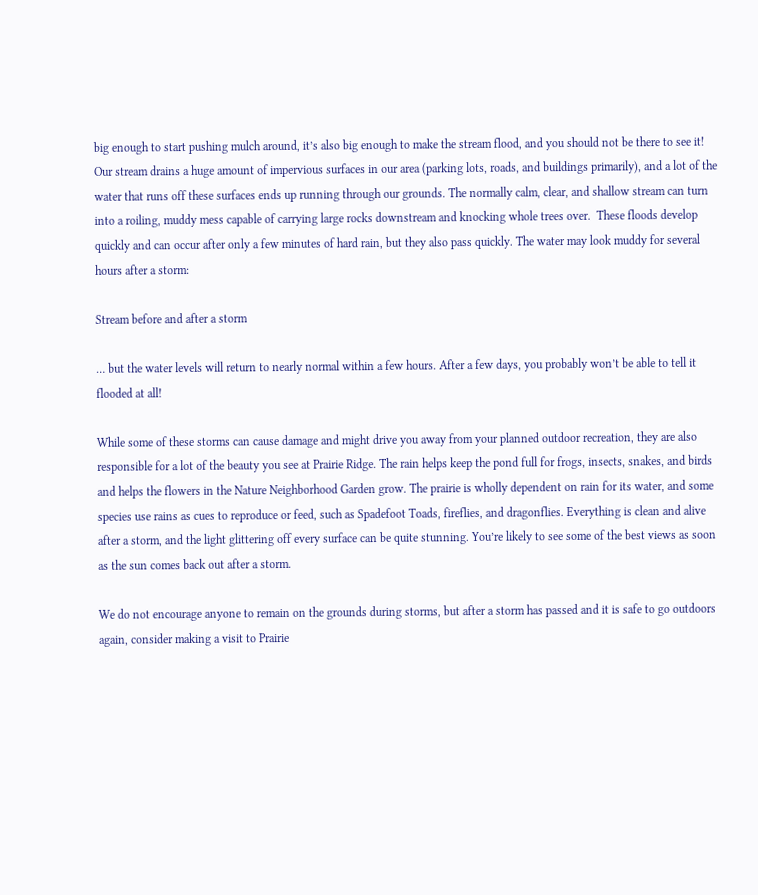big enough to start pushing mulch around, it’s also big enough to make the stream flood, and you should not be there to see it! Our stream drains a huge amount of impervious surfaces in our area (parking lots, roads, and buildings primarily), and a lot of the water that runs off these surfaces ends up running through our grounds. The normally calm, clear, and shallow stream can turn into a roiling, muddy mess capable of carrying large rocks downstream and knocking whole trees over.  These floods develop quickly and can occur after only a few minutes of hard rain, but they also pass quickly. The water may look muddy for several hours after a storm:

Stream before and after a storm

… but the water levels will return to nearly normal within a few hours. After a few days, you probably won’t be able to tell it flooded at all!

While some of these storms can cause damage and might drive you away from your planned outdoor recreation, they are also responsible for a lot of the beauty you see at Prairie Ridge. The rain helps keep the pond full for frogs, insects, snakes, and birds and helps the flowers in the Nature Neighborhood Garden grow. The prairie is wholly dependent on rain for its water, and some species use rains as cues to reproduce or feed, such as Spadefoot Toads, fireflies, and dragonflies. Everything is clean and alive after a storm, and the light glittering off every surface can be quite stunning. You’re likely to see some of the best views as soon as the sun comes back out after a storm.

We do not encourage anyone to remain on the grounds during storms, but after a storm has passed and it is safe to go outdoors again, consider making a visit to Prairie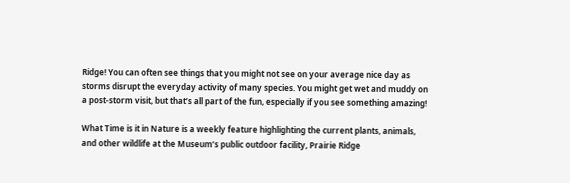Ridge! You can often see things that you might not see on your average nice day as storms disrupt the everyday activity of many species. You might get wet and muddy on a post-storm visit, but that’s all part of the fun, especially if you see something amazing!

What Time is it in Nature is a weekly feature highlighting the current plants, animals, and other wildlife at the Museum’s public outdoor facility, Prairie Ridge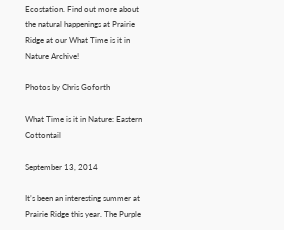Ecostation. Find out more about the natural happenings at Prairie Ridge at our What Time is it in Nature Archive!

Photos by Chris Goforth

What Time is it in Nature: Eastern Cottontail

September 13, 2014

It’s been an interesting summer at Prairie Ridge this year. The Purple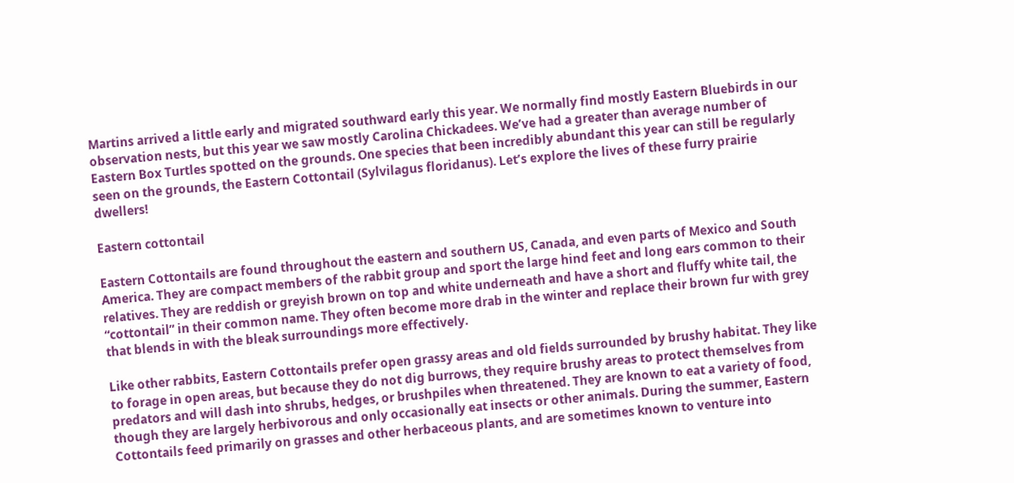Martins arrived a little early and migrated southward early this year. We normally find mostly Eastern Bluebirds in our observation nests, but this year we saw mostly Carolina Chickadees. We’ve had a greater than average number of Eastern Box Turtles spotted on the grounds. One species that been incredibly abundant this year can still be regularly seen on the grounds, the Eastern Cottontail (Sylvilagus floridanus). Let’s explore the lives of these furry prairie dwellers!

Eastern cottontail

Eastern Cottontails are found throughout the eastern and southern US, Canada, and even parts of Mexico and South America. They are compact members of the rabbit group and sport the large hind feet and long ears common to their relatives. They are reddish or greyish brown on top and white underneath and have a short and fluffy white tail, the “cottontail” in their common name. They often become more drab in the winter and replace their brown fur with grey that blends in with the bleak surroundings more effectively.

Like other rabbits, Eastern Cottontails prefer open grassy areas and old fields surrounded by brushy habitat. They like to forage in open areas, but because they do not dig burrows, they require brushy areas to protect themselves from predators and will dash into shrubs, hedges, or brushpiles when threatened. They are known to eat a variety of food, though they are largely herbivorous and only occasionally eat insects or other animals. During the summer, Eastern Cottontails feed primarily on grasses and other herbaceous plants, and are sometimes known to venture into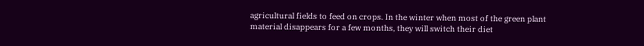agricultural fields to feed on crops. In the winter when most of the green plant material disappears for a few months, they will switch their diet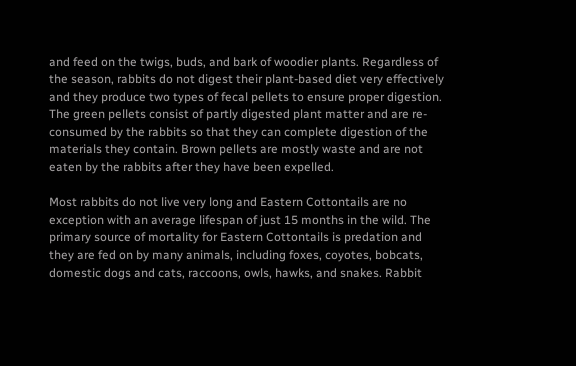and feed on the twigs, buds, and bark of woodier plants. Regardless of the season, rabbits do not digest their plant-based diet very effectively and they produce two types of fecal pellets to ensure proper digestion. The green pellets consist of partly digested plant matter and are re-consumed by the rabbits so that they can complete digestion of the materials they contain. Brown pellets are mostly waste and are not eaten by the rabbits after they have been expelled.

Most rabbits do not live very long and Eastern Cottontails are no exception with an average lifespan of just 15 months in the wild. The primary source of mortality for Eastern Cottontails is predation and they are fed on by many animals, including foxes, coyotes, bobcats, domestic dogs and cats, raccoons, owls, hawks, and snakes. Rabbit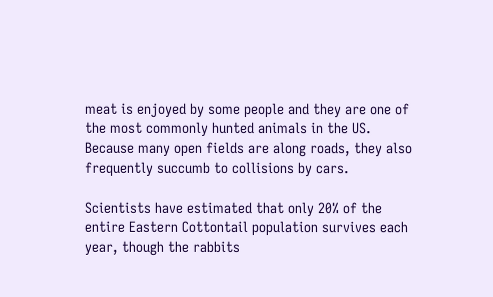meat is enjoyed by some people and they are one of the most commonly hunted animals in the US. Because many open fields are along roads, they also frequently succumb to collisions by cars.

Scientists have estimated that only 20% of the entire Eastern Cottontail population survives each year, though the rabbits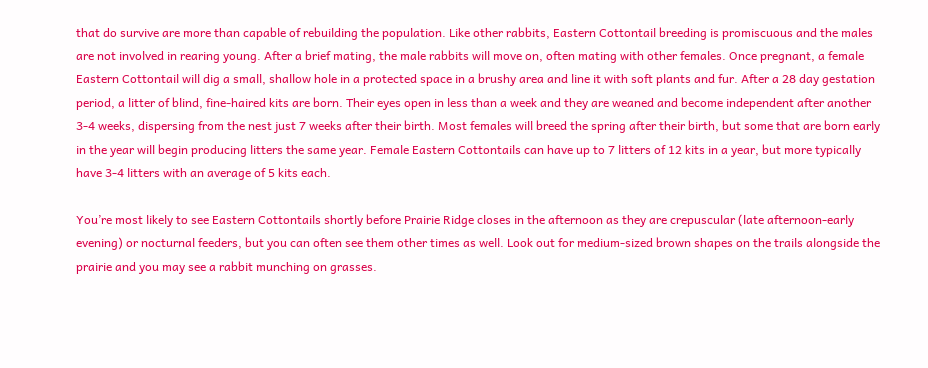that do survive are more than capable of rebuilding the population. Like other rabbits, Eastern Cottontail breeding is promiscuous and the males are not involved in rearing young. After a brief mating, the male rabbits will move on, often mating with other females. Once pregnant, a female Eastern Cottontail will dig a small, shallow hole in a protected space in a brushy area and line it with soft plants and fur. After a 28 day gestation period, a litter of blind, fine-haired kits are born. Their eyes open in less than a week and they are weaned and become independent after another 3-4 weeks, dispersing from the nest just 7 weeks after their birth. Most females will breed the spring after their birth, but some that are born early in the year will begin producing litters the same year. Female Eastern Cottontails can have up to 7 litters of 12 kits in a year, but more typically have 3-4 litters with an average of 5 kits each.

You’re most likely to see Eastern Cottontails shortly before Prairie Ridge closes in the afternoon as they are crepuscular (late afternoon-early evening) or nocturnal feeders, but you can often see them other times as well. Look out for medium-sized brown shapes on the trails alongside the prairie and you may see a rabbit munching on grasses.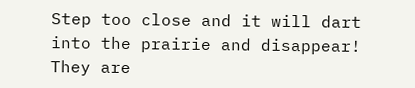Step too close and it will dart into the prairie and disappear! They are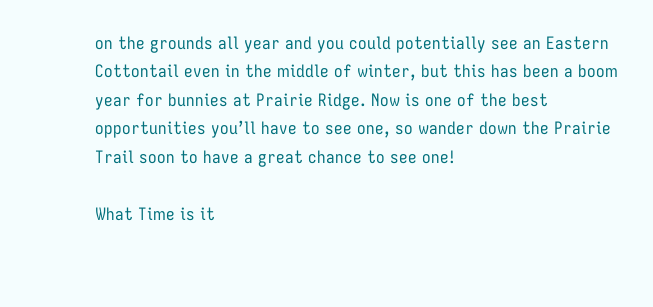on the grounds all year and you could potentially see an Eastern Cottontail even in the middle of winter, but this has been a boom year for bunnies at Prairie Ridge. Now is one of the best opportunities you’ll have to see one, so wander down the Prairie Trail soon to have a great chance to see one!

What Time is it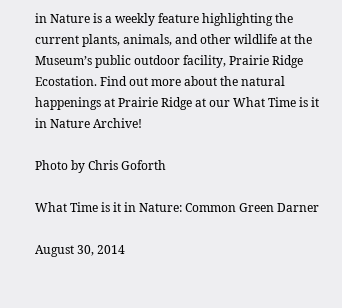in Nature is a weekly feature highlighting the current plants, animals, and other wildlife at the Museum’s public outdoor facility, Prairie Ridge Ecostation. Find out more about the natural happenings at Prairie Ridge at our What Time is it in Nature Archive!

Photo by Chris Goforth

What Time is it in Nature: Common Green Darner

August 30, 2014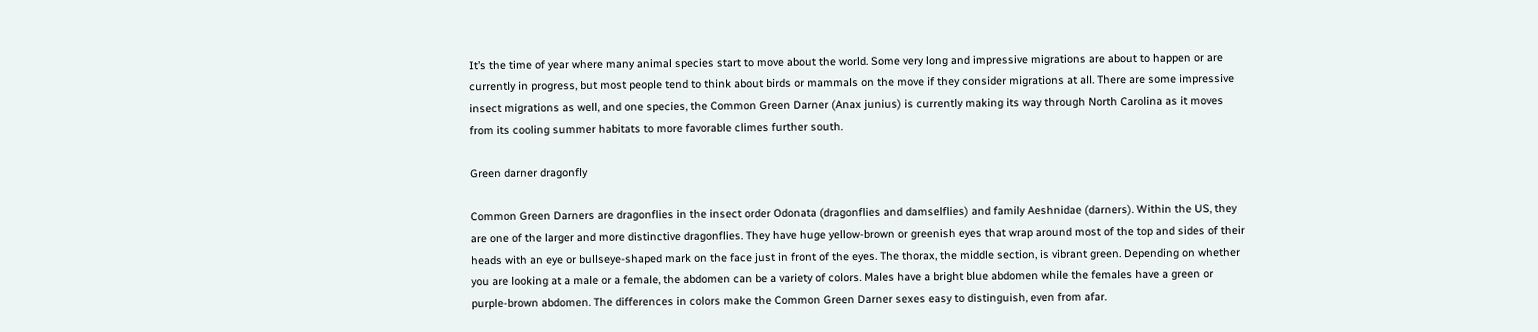It’s the time of year where many animal species start to move about the world. Some very long and impressive migrations are about to happen or are currently in progress, but most people tend to think about birds or mammals on the move if they consider migrations at all. There are some impressive insect migrations as well, and one species, the Common Green Darner (Anax junius) is currently making its way through North Carolina as it moves from its cooling summer habitats to more favorable climes further south.

Green darner dragonfly

Common Green Darners are dragonflies in the insect order Odonata (dragonflies and damselflies) and family Aeshnidae (darners). Within the US, they are one of the larger and more distinctive dragonflies. They have huge yellow-brown or greenish eyes that wrap around most of the top and sides of their heads with an eye or bullseye-shaped mark on the face just in front of the eyes. The thorax, the middle section, is vibrant green. Depending on whether you are looking at a male or a female, the abdomen can be a variety of colors. Males have a bright blue abdomen while the females have a green or purple-brown abdomen. The differences in colors make the Common Green Darner sexes easy to distinguish, even from afar.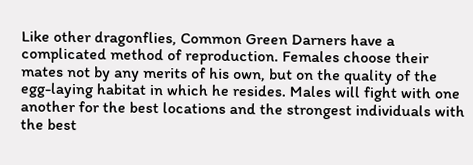Like other dragonflies, Common Green Darners have a complicated method of reproduction. Females choose their mates not by any merits of his own, but on the quality of the egg-laying habitat in which he resides. Males will fight with one another for the best locations and the strongest individuals with the best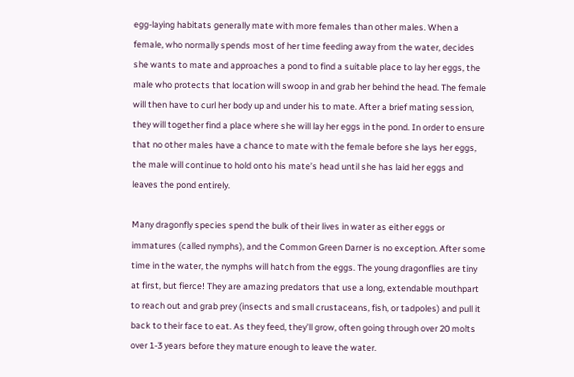egg-laying habitats generally mate with more females than other males. When a female, who normally spends most of her time feeding away from the water, decides she wants to mate and approaches a pond to find a suitable place to lay her eggs, the male who protects that location will swoop in and grab her behind the head. The female will then have to curl her body up and under his to mate. After a brief mating session, they will together find a place where she will lay her eggs in the pond. In order to ensure that no other males have a chance to mate with the female before she lays her eggs, the male will continue to hold onto his mate’s head until she has laid her eggs and leaves the pond entirely.

Many dragonfly species spend the bulk of their lives in water as either eggs or immatures (called nymphs), and the Common Green Darner is no exception. After some time in the water, the nymphs will hatch from the eggs. The young dragonflies are tiny at first, but fierce! They are amazing predators that use a long, extendable mouthpart to reach out and grab prey (insects and small crustaceans, fish, or tadpoles) and pull it back to their face to eat. As they feed, they’ll grow, often going through over 20 molts over 1-3 years before they mature enough to leave the water.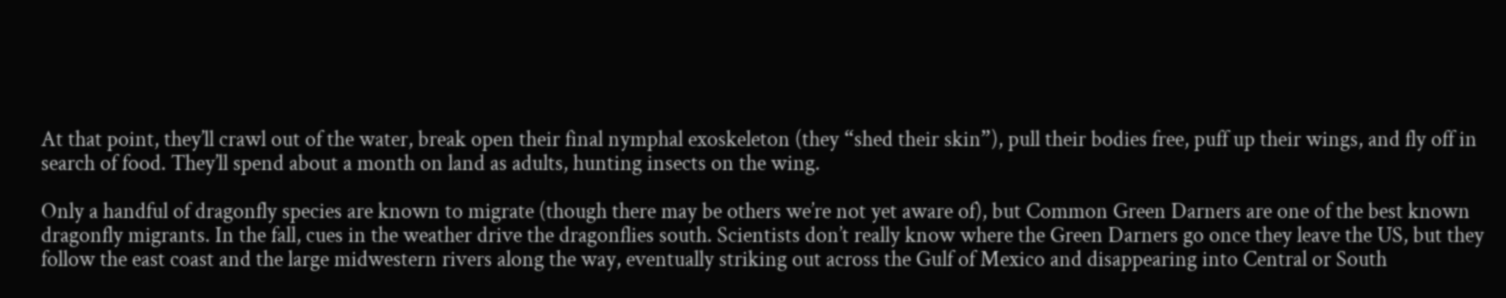At that point, they’ll crawl out of the water, break open their final nymphal exoskeleton (they “shed their skin”), pull their bodies free, puff up their wings, and fly off in search of food. They’ll spend about a month on land as adults, hunting insects on the wing.

Only a handful of dragonfly species are known to migrate (though there may be others we’re not yet aware of), but Common Green Darners are one of the best known dragonfly migrants. In the fall, cues in the weather drive the dragonflies south. Scientists don’t really know where the Green Darners go once they leave the US, but they follow the east coast and the large midwestern rivers along the way, eventually striking out across the Gulf of Mexico and disappearing into Central or South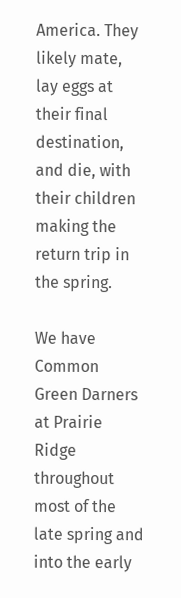America. They likely mate, lay eggs at their final destination, and die, with their children making the return trip in the spring.

We have Common Green Darners at Prairie Ridge throughout most of the late spring and into the early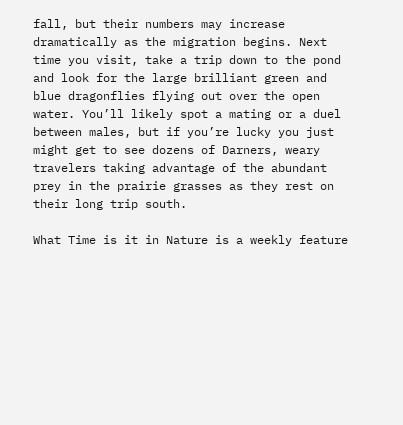fall, but their numbers may increase dramatically as the migration begins. Next time you visit, take a trip down to the pond and look for the large brilliant green and blue dragonflies flying out over the open water. You’ll likely spot a mating or a duel between males, but if you’re lucky you just might get to see dozens of Darners, weary travelers taking advantage of the abundant prey in the prairie grasses as they rest on their long trip south.

What Time is it in Nature is a weekly feature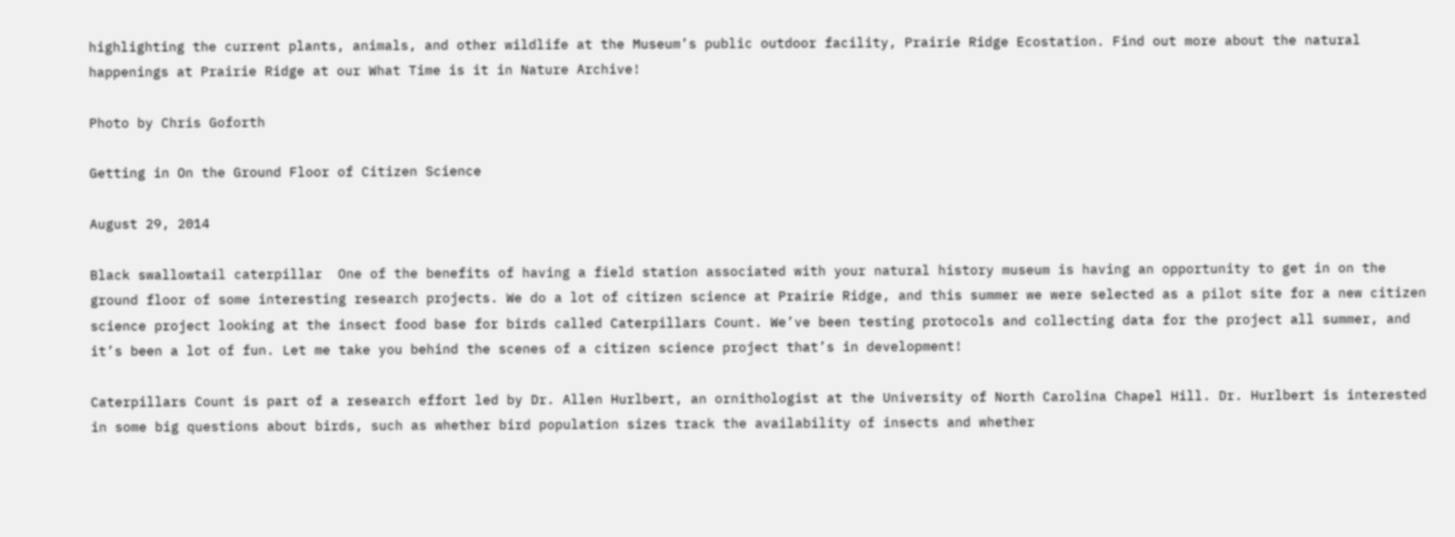highlighting the current plants, animals, and other wildlife at the Museum’s public outdoor facility, Prairie Ridge Ecostation. Find out more about the natural happenings at Prairie Ridge at our What Time is it in Nature Archive!

Photo by Chris Goforth

Getting in On the Ground Floor of Citizen Science

August 29, 2014

Black swallowtail caterpillar  One of the benefits of having a field station associated with your natural history museum is having an opportunity to get in on the ground floor of some interesting research projects. We do a lot of citizen science at Prairie Ridge, and this summer we were selected as a pilot site for a new citizen science project looking at the insect food base for birds called Caterpillars Count. We’ve been testing protocols and collecting data for the project all summer, and it’s been a lot of fun. Let me take you behind the scenes of a citizen science project that’s in development!

Caterpillars Count is part of a research effort led by Dr. Allen Hurlbert, an ornithologist at the University of North Carolina Chapel Hill. Dr. Hurlbert is interested in some big questions about birds, such as whether bird population sizes track the availability of insects and whether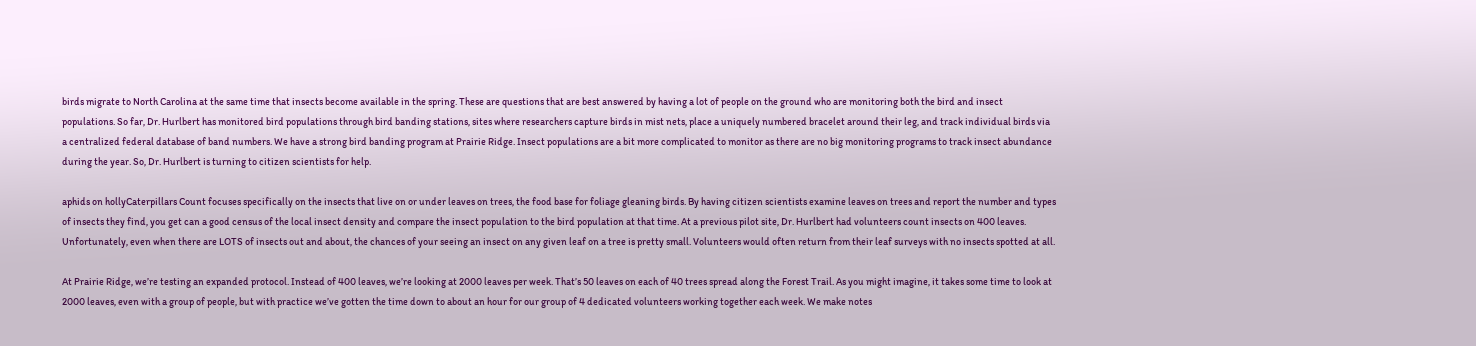birds migrate to North Carolina at the same time that insects become available in the spring. These are questions that are best answered by having a lot of people on the ground who are monitoring both the bird and insect populations. So far, Dr. Hurlbert has monitored bird populations through bird banding stations, sites where researchers capture birds in mist nets, place a uniquely numbered bracelet around their leg, and track individual birds via a centralized federal database of band numbers. We have a strong bird banding program at Prairie Ridge. Insect populations are a bit more complicated to monitor as there are no big monitoring programs to track insect abundance during the year. So, Dr. Hurlbert is turning to citizen scientists for help.

aphids on hollyCaterpillars Count focuses specifically on the insects that live on or under leaves on trees, the food base for foliage gleaning birds. By having citizen scientists examine leaves on trees and report the number and types of insects they find, you get can a good census of the local insect density and compare the insect population to the bird population at that time. At a previous pilot site, Dr. Hurlbert had volunteers count insects on 400 leaves. Unfortunately, even when there are LOTS of insects out and about, the chances of your seeing an insect on any given leaf on a tree is pretty small. Volunteers would often return from their leaf surveys with no insects spotted at all.

At Prairie Ridge, we’re testing an expanded protocol. Instead of 400 leaves, we’re looking at 2000 leaves per week. That’s 50 leaves on each of 40 trees spread along the Forest Trail. As you might imagine, it takes some time to look at 2000 leaves, even with a group of people, but with practice we’ve gotten the time down to about an hour for our group of 4 dedicated volunteers working together each week. We make notes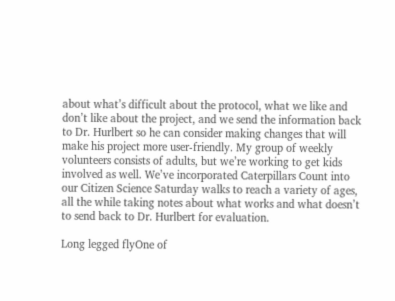about what’s difficult about the protocol, what we like and don’t like about the project, and we send the information back to Dr. Hurlbert so he can consider making changes that will make his project more user-friendly. My group of weekly volunteers consists of adults, but we’re working to get kids involved as well. We’ve incorporated Caterpillars Count into our Citizen Science Saturday walks to reach a variety of ages, all the while taking notes about what works and what doesn’t to send back to Dr. Hurlbert for evaluation.

Long legged flyOne of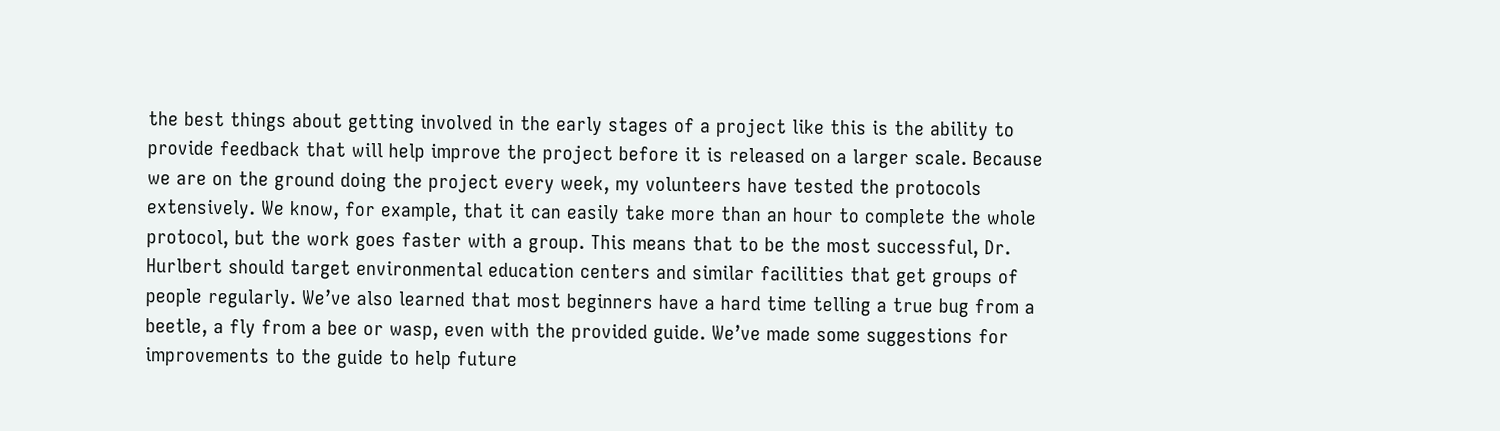the best things about getting involved in the early stages of a project like this is the ability to provide feedback that will help improve the project before it is released on a larger scale. Because we are on the ground doing the project every week, my volunteers have tested the protocols extensively. We know, for example, that it can easily take more than an hour to complete the whole protocol, but the work goes faster with a group. This means that to be the most successful, Dr. Hurlbert should target environmental education centers and similar facilities that get groups of people regularly. We’ve also learned that most beginners have a hard time telling a true bug from a beetle, a fly from a bee or wasp, even with the provided guide. We’ve made some suggestions for improvements to the guide to help future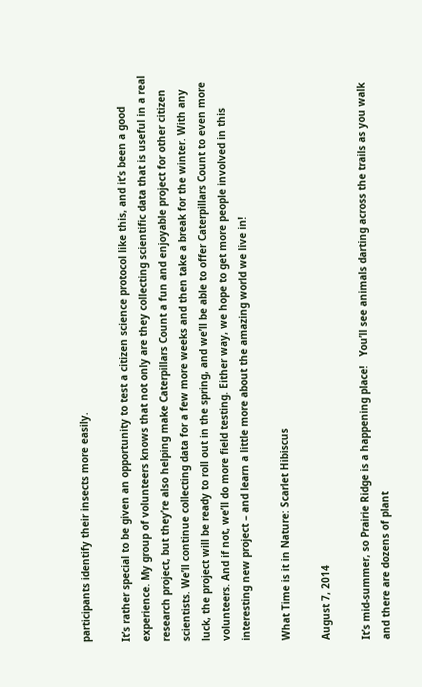participants identify their insects more easily.

It’s rather special to be given an opportunity to test a citizen science protocol like this, and it’s been a good experience. My group of volunteers knows that not only are they collecting scientific data that is useful in a real research project, but they’re also helping make Caterpillars Count a fun and enjoyable project for other citizen scientists. We’ll continue collecting data for a few more weeks and then take a break for the winter. With any luck, the project will be ready to roll out in the spring, and we’ll be able to offer Caterpillars Count to even more volunteers. And if not, we’ll do more field testing. Either way, we hope to get more people involved in this interesting new project – and learn a little more about the amazing world we live in!

What Time is it in Nature: Scarlet Hibiscus

August 7, 2014

It’s mid-summer, so Prairie Ridge is a happening place!   You’ll see animals darting across the trails as you walk and there are dozens of plant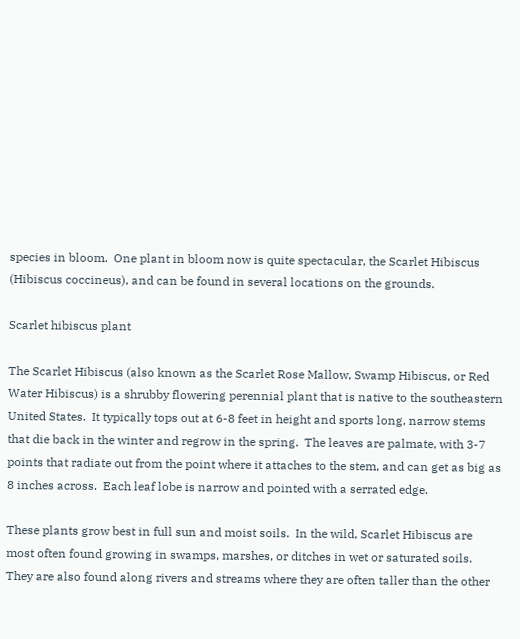species in bloom.  One plant in bloom now is quite spectacular, the Scarlet Hibiscus (Hibiscus coccineus), and can be found in several locations on the grounds.

Scarlet hibiscus plant

The Scarlet Hibiscus (also known as the Scarlet Rose Mallow, Swamp Hibiscus, or Red Water Hibiscus) is a shrubby flowering perennial plant that is native to the southeastern United States.  It typically tops out at 6-8 feet in height and sports long, narrow stems that die back in the winter and regrow in the spring.  The leaves are palmate, with 3-7 points that radiate out from the point where it attaches to the stem, and can get as big as 8 inches across.  Each leaf lobe is narrow and pointed with a serrated edge.

These plants grow best in full sun and moist soils.  In the wild, Scarlet Hibiscus are most often found growing in swamps, marshes, or ditches in wet or saturated soils.  They are also found along rivers and streams where they are often taller than the other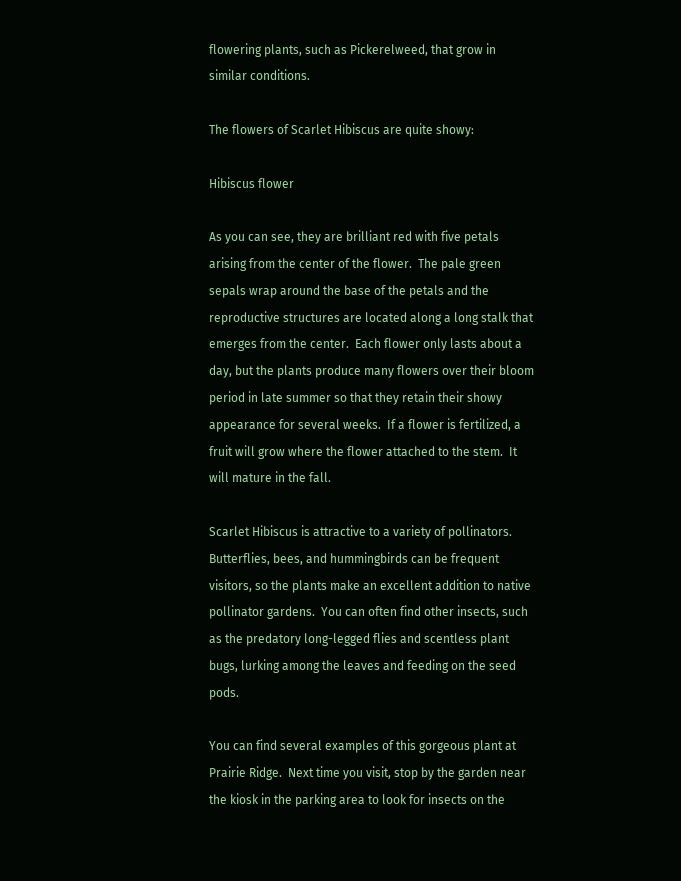flowering plants, such as Pickerelweed, that grow in similar conditions.

The flowers of Scarlet Hibiscus are quite showy:

Hibiscus flower

As you can see, they are brilliant red with five petals arising from the center of the flower.  The pale green sepals wrap around the base of the petals and the reproductive structures are located along a long stalk that emerges from the center.  Each flower only lasts about a day, but the plants produce many flowers over their bloom period in late summer so that they retain their showy appearance for several weeks.  If a flower is fertilized, a fruit will grow where the flower attached to the stem.  It will mature in the fall.

Scarlet Hibiscus is attractive to a variety of pollinators.  Butterflies, bees, and hummingbirds can be frequent visitors, so the plants make an excellent addition to native pollinator gardens.  You can often find other insects, such as the predatory long-legged flies and scentless plant bugs, lurking among the leaves and feeding on the seed pods.

You can find several examples of this gorgeous plant at Prairie Ridge.  Next time you visit, stop by the garden near the kiosk in the parking area to look for insects on the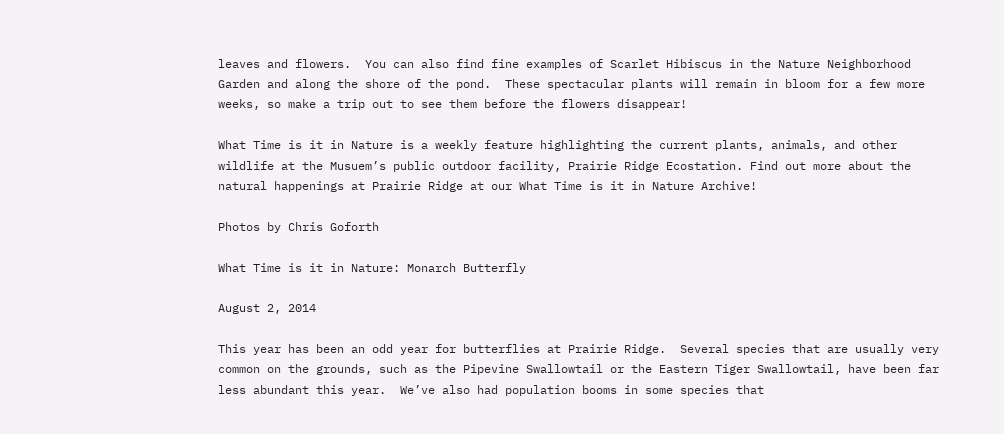leaves and flowers.  You can also find fine examples of Scarlet Hibiscus in the Nature Neighborhood Garden and along the shore of the pond.  These spectacular plants will remain in bloom for a few more weeks, so make a trip out to see them before the flowers disappear!

What Time is it in Nature is a weekly feature highlighting the current plants, animals, and other wildlife at the Musuem’s public outdoor facility, Prairie Ridge Ecostation. Find out more about the natural happenings at Prairie Ridge at our What Time is it in Nature Archive!

Photos by Chris Goforth

What Time is it in Nature: Monarch Butterfly

August 2, 2014

This year has been an odd year for butterflies at Prairie Ridge.  Several species that are usually very common on the grounds, such as the Pipevine Swallowtail or the Eastern Tiger Swallowtail, have been far less abundant this year.  We’ve also had population booms in some species that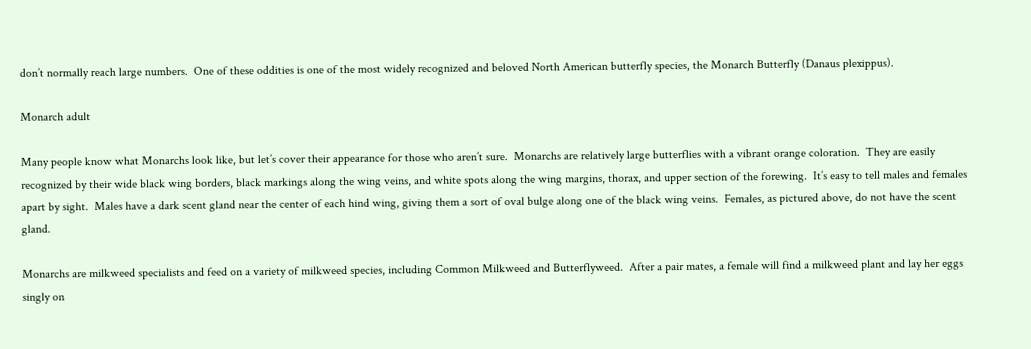don’t normally reach large numbers.  One of these oddities is one of the most widely recognized and beloved North American butterfly species, the Monarch Butterfly (Danaus plexippus).

Monarch adult

Many people know what Monarchs look like, but let’s cover their appearance for those who aren’t sure.  Monarchs are relatively large butterflies with a vibrant orange coloration.  They are easily recognized by their wide black wing borders, black markings along the wing veins, and white spots along the wing margins, thorax, and upper section of the forewing.  It’s easy to tell males and females apart by sight.  Males have a dark scent gland near the center of each hind wing, giving them a sort of oval bulge along one of the black wing veins.  Females, as pictured above, do not have the scent gland.

Monarchs are milkweed specialists and feed on a variety of milkweed species, including Common Milkweed and Butterflyweed.  After a pair mates, a female will find a milkweed plant and lay her eggs singly on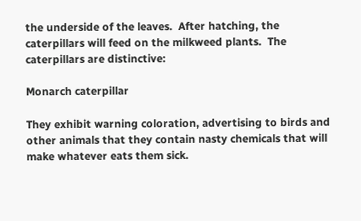the underside of the leaves.  After hatching, the caterpillars will feed on the milkweed plants.  The caterpillars are distinctive:

Monarch caterpillar

They exhibit warning coloration, advertising to birds and other animals that they contain nasty chemicals that will make whatever eats them sick.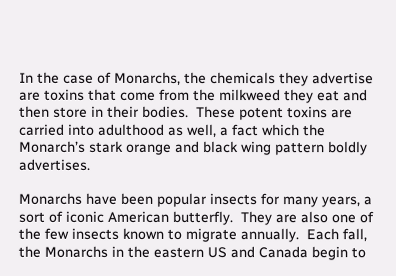In the case of Monarchs, the chemicals they advertise are toxins that come from the milkweed they eat and then store in their bodies.  These potent toxins are carried into adulthood as well, a fact which the Monarch’s stark orange and black wing pattern boldly advertises.

Monarchs have been popular insects for many years, a sort of iconic American butterfly.  They are also one of the few insects known to migrate annually.  Each fall, the Monarchs in the eastern US and Canada begin to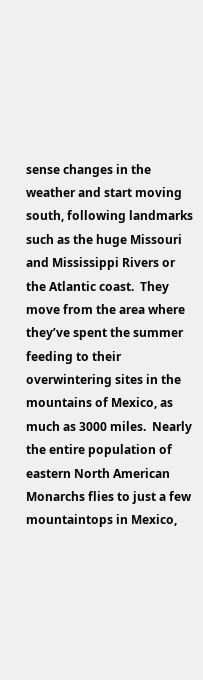sense changes in the weather and start moving south, following landmarks such as the huge Missouri and Mississippi Rivers or the Atlantic coast.  They move from the area where they’ve spent the summer feeding to their overwintering sites in the mountains of Mexico, as much as 3000 miles.  Nearly the entire population of eastern North American Monarchs flies to just a few mountaintops in Mexico,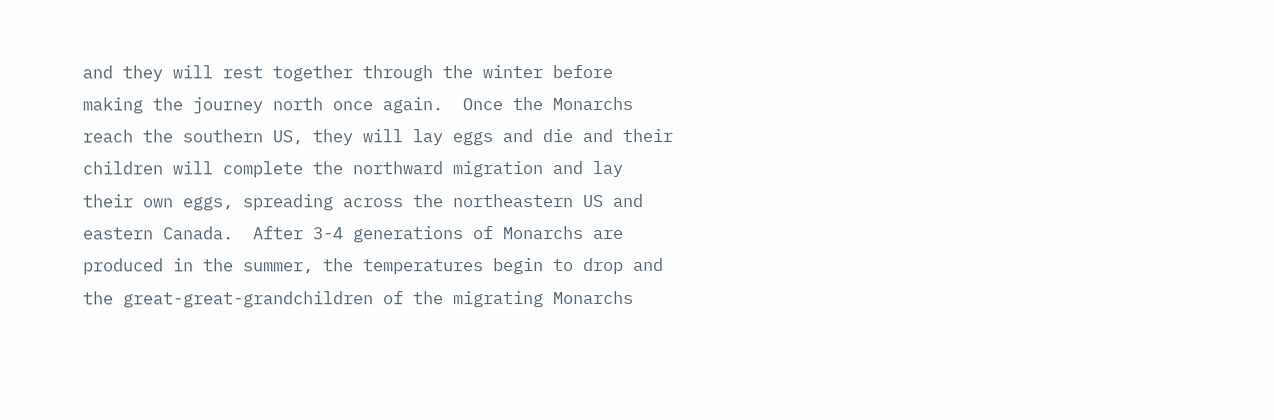and they will rest together through the winter before making the journey north once again.  Once the Monarchs reach the southern US, they will lay eggs and die and their children will complete the northward migration and lay their own eggs, spreading across the northeastern US and eastern Canada.  After 3-4 generations of Monarchs are produced in the summer, the temperatures begin to drop and the great-great-grandchildren of the migrating Monarchs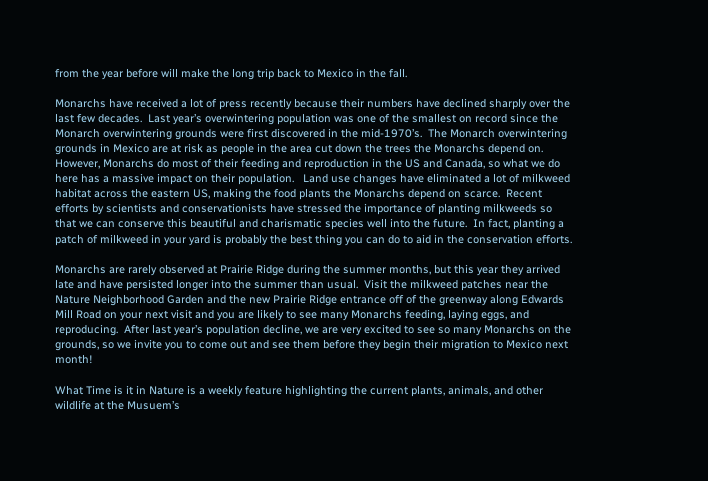from the year before will make the long trip back to Mexico in the fall.

Monarchs have received a lot of press recently because their numbers have declined sharply over the last few decades.  Last year’s overwintering population was one of the smallest on record since the Monarch overwintering grounds were first discovered in the mid-1970’s.  The Monarch overwintering grounds in Mexico are at risk as people in the area cut down the trees the Monarchs depend on.  However, Monarchs do most of their feeding and reproduction in the US and Canada, so what we do here has a massive impact on their population.   Land use changes have eliminated a lot of milkweed habitat across the eastern US, making the food plants the Monarchs depend on scarce.  Recent efforts by scientists and conservationists have stressed the importance of planting milkweeds so that we can conserve this beautiful and charismatic species well into the future.  In fact, planting a patch of milkweed in your yard is probably the best thing you can do to aid in the conservation efforts.

Monarchs are rarely observed at Prairie Ridge during the summer months, but this year they arrived late and have persisted longer into the summer than usual.  Visit the milkweed patches near the Nature Neighborhood Garden and the new Prairie Ridge entrance off of the greenway along Edwards Mill Road on your next visit and you are likely to see many Monarchs feeding, laying eggs, and reproducing.  After last year’s population decline, we are very excited to see so many Monarchs on the grounds, so we invite you to come out and see them before they begin their migration to Mexico next month!

What Time is it in Nature is a weekly feature highlighting the current plants, animals, and other wildlife at the Musuem’s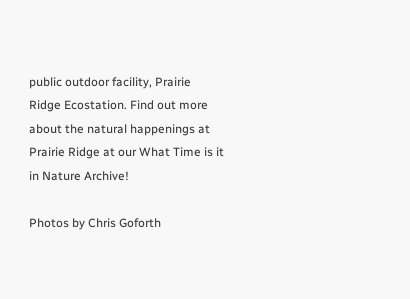public outdoor facility, Prairie Ridge Ecostation. Find out more about the natural happenings at Prairie Ridge at our What Time is it in Nature Archive!

Photos by Chris Goforth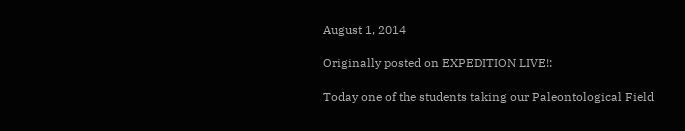August 1, 2014

Originally posted on EXPEDITION LIVE!:

Today one of the students taking our Paleontological Field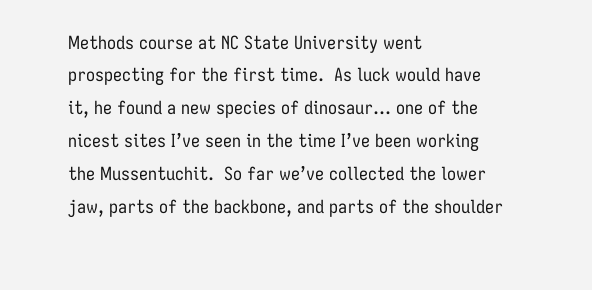Methods course at NC State University went prospecting for the first time.  As luck would have it, he found a new species of dinosaur… one of the nicest sites I’ve seen in the time I’ve been working the Mussentuchit.  So far we’ve collected the lower jaw, parts of the backbone, and parts of the shoulder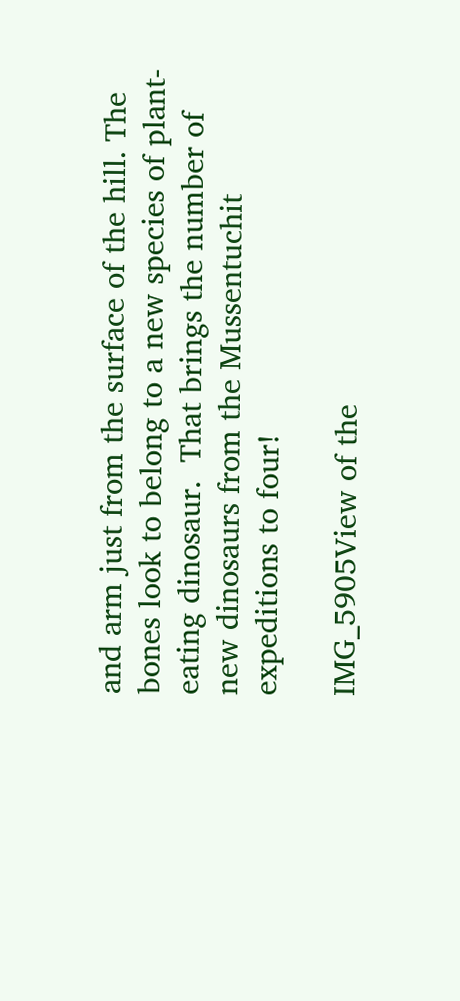and arm just from the surface of the hill. The bones look to belong to a new species of plant-eating dinosaur.  That brings the number of new dinosaurs from the Mussentuchit expeditions to four!

IMG_5905View of the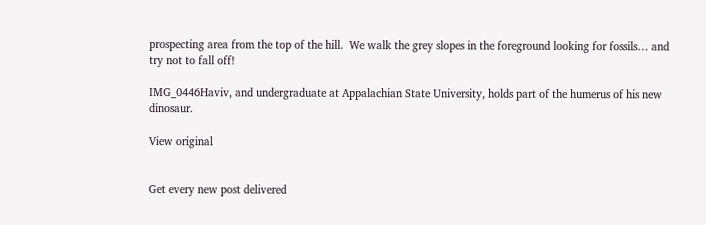prospecting area from the top of the hill.  We walk the grey slopes in the foreground looking for fossils… and try not to fall off!

IMG_0446Haviv, and undergraduate at Appalachian State University, holds part of the humerus of his new dinosaur.

View original


Get every new post delivered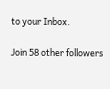to your Inbox.

Join 58 other followers